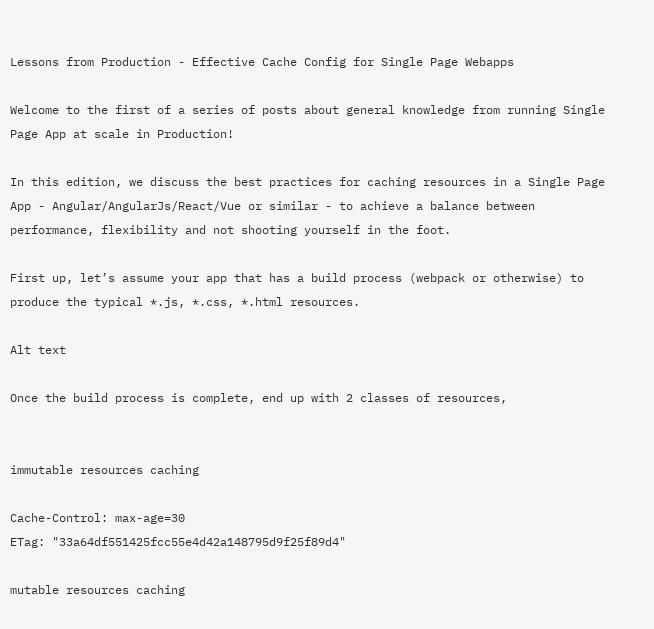Lessons from Production - Effective Cache Config for Single Page Webapps

Welcome to the first of a series of posts about general knowledge from running Single Page App at scale in Production!

In this edition, we discuss the best practices for caching resources in a Single Page App - Angular/AngularJs/React/Vue or similar - to achieve a balance between performance, flexibility and not shooting yourself in the foot.

First up, let’s assume your app that has a build process (webpack or otherwise) to produce the typical *.js, *.css, *.html resources.

Alt text

Once the build process is complete, end up with 2 classes of resources,


immutable resources caching

Cache-Control: max-age=30
ETag: "33a64df551425fcc55e4d42a148795d9f25f89d4"

mutable resources caching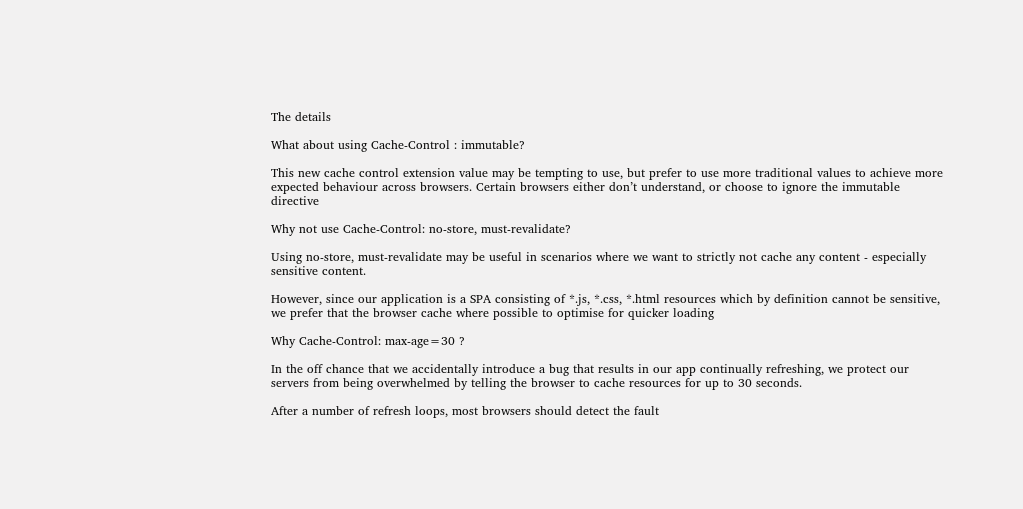The details

What about using Cache-Control : immutable?

This new cache control extension value may be tempting to use, but prefer to use more traditional values to achieve more expected behaviour across browsers. Certain browsers either don’t understand, or choose to ignore the immutable directive

Why not use Cache-Control: no-store, must-revalidate?

Using no-store, must-revalidate may be useful in scenarios where we want to strictly not cache any content - especially sensitive content.

However, since our application is a SPA consisting of *.js, *.css, *.html resources which by definition cannot be sensitive, we prefer that the browser cache where possible to optimise for quicker loading

Why Cache-Control: max-age=30 ?

In the off chance that we accidentally introduce a bug that results in our app continually refreshing, we protect our servers from being overwhelmed by telling the browser to cache resources for up to 30 seconds.

After a number of refresh loops, most browsers should detect the fault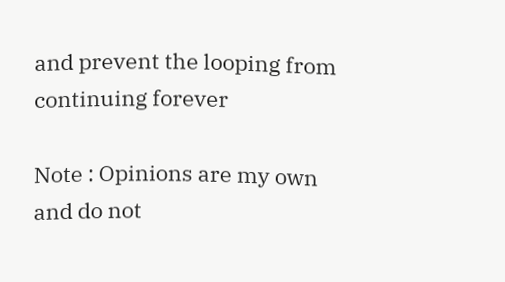and prevent the looping from continuing forever

Note : Opinions are my own and do not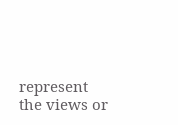represent the views or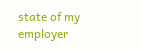state of my employer